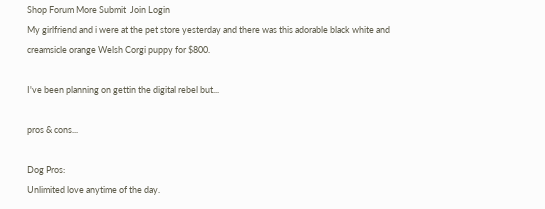Shop Forum More Submit  Join Login
My girlfriend and i were at the pet store yesterday and there was this adorable black white and creamsicle orange Welsh Corgi puppy for $800.

I've been planning on gettin the digital rebel but...

pros & cons...

Dog Pros:
Unlimited love anytime of the day.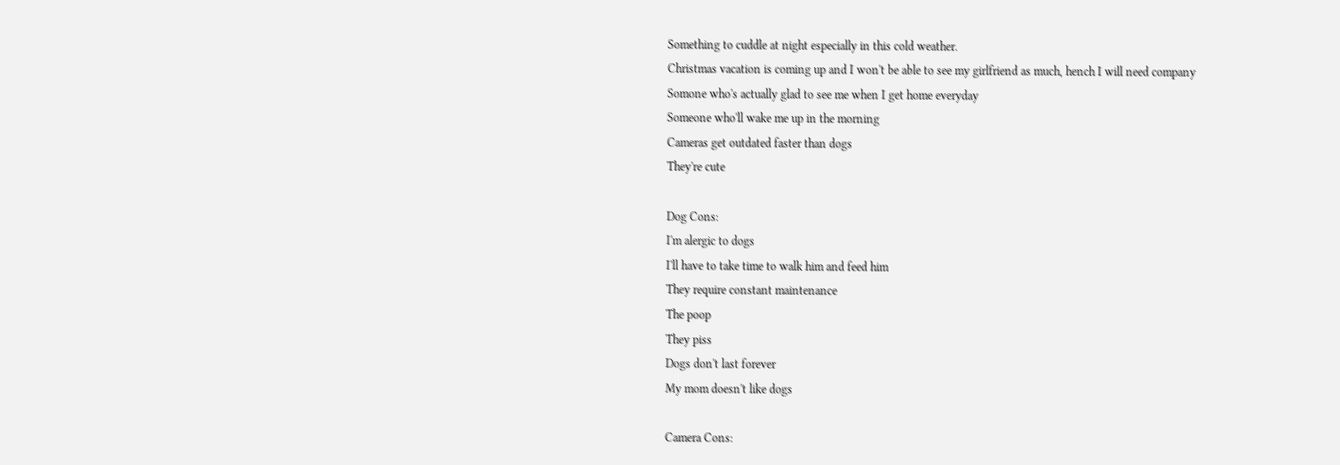Something to cuddle at night especially in this cold weather.
Christmas vacation is coming up and I won't be able to see my girlfriend as much, hench I will need company
Somone who's actually glad to see me when I get home everyday
Someone who'll wake me up in the morning
Cameras get outdated faster than dogs
They're cute

Dog Cons:
I'm alergic to dogs
I'll have to take time to walk him and feed him
They require constant maintenance
The poop
They piss
Dogs don't last forever
My mom doesn't like dogs

Camera Cons: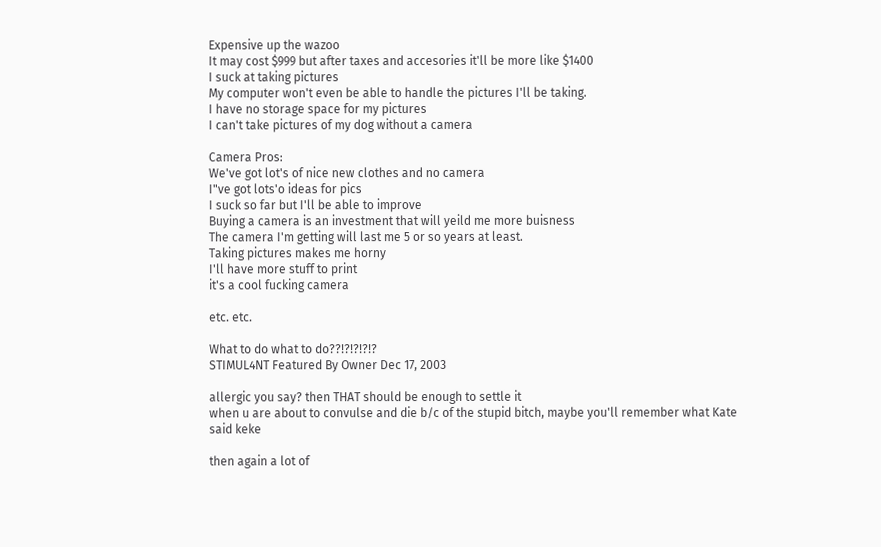Expensive up the wazoo
It may cost $999 but after taxes and accesories it'll be more like $1400
I suck at taking pictures
My computer won't even be able to handle the pictures I'll be taking.
I have no storage space for my pictures
I can't take pictures of my dog without a camera

Camera Pros:
We've got lot's of nice new clothes and no camera
I"ve got lots'o ideas for pics
I suck so far but I'll be able to improve
Buying a camera is an investment that will yeild me more buisness
The camera I'm getting will last me 5 or so years at least.
Taking pictures makes me horny
I'll have more stuff to print
it's a cool fucking camera

etc. etc.

What to do what to do??!?!?!?!?
STIMUL4NT Featured By Owner Dec 17, 2003

allergic you say? then THAT should be enough to settle it
when u are about to convulse and die b/c of the stupid bitch, maybe you'll remember what Kate said keke

then again a lot of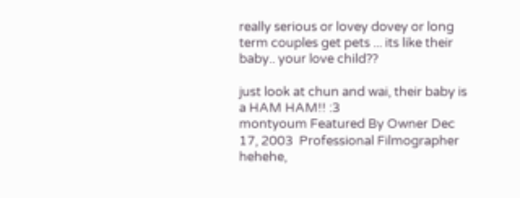really serious or lovey dovey or long term couples get pets ... its like their baby.. your love child??

just look at chun and wai, their baby is a HAM HAM!! :3
montyoum Featured By Owner Dec 17, 2003  Professional Filmographer
hehehe,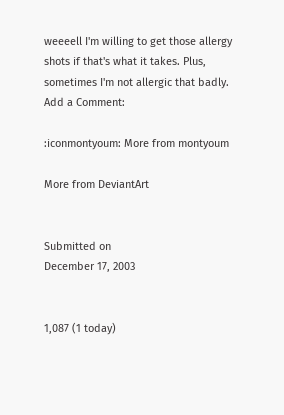weeeell I'm willing to get those allergy shots if that's what it takes. Plus, sometimes I'm not allergic that badly.
Add a Comment:

:iconmontyoum: More from montyoum

More from DeviantArt


Submitted on
December 17, 2003


1,087 (1 today)